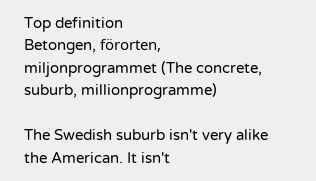Top definition
Betongen, förorten, miljonprogrammet (The concrete, suburb, millionprogramme)

The Swedish suburb isn't very alike the American. It isn't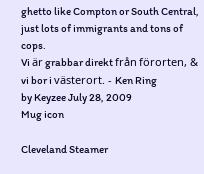ghetto like Compton or South Central, just lots of immigrants and tons of cops.
Vi är grabbar direkt från förorten, & vi bor i västerort. - Ken Ring
by Keyzee July 28, 2009
Mug icon

Cleveland Steamer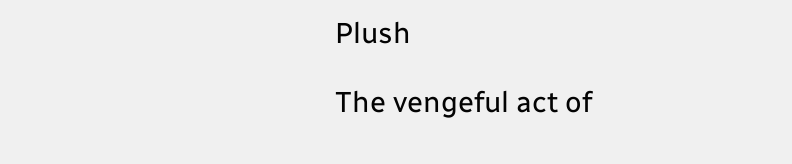Plush

The vengeful act of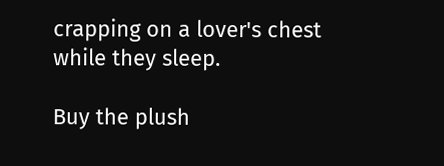crapping on a lover's chest while they sleep.

Buy the plush